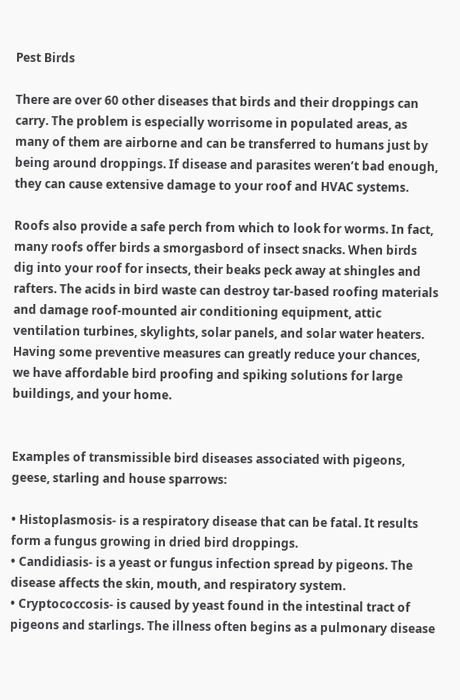Pest Birds

There are over 60 other diseases that birds and their droppings can carry. The problem is especially worrisome in populated areas, as many of them are airborne and can be transferred to humans just by being around droppings. If disease and parasites weren’t bad enough, they can cause extensive damage to your roof and HVAC systems.

Roofs also provide a safe perch from which to look for worms. In fact, many roofs offer birds a smorgasbord of insect snacks. When birds dig into your roof for insects, their beaks peck away at shingles and rafters. The acids in bird waste can destroy tar-based roofing materials and damage roof-mounted air conditioning equipment, attic ventilation turbines, skylights, solar panels, and solar water heaters. Having some preventive measures can greatly reduce your chances, we have affordable bird proofing and spiking solutions for large buildings, and your home.


Examples of transmissible bird diseases associated with pigeons, geese, starling and house sparrows:

• Histoplasmosis- is a respiratory disease that can be fatal. It results form a fungus growing in dried bird droppings.
• Candidiasis- is a yeast or fungus infection spread by pigeons. The disease affects the skin, mouth, and respiratory system.
• Cryptococcosis- is caused by yeast found in the intestinal tract of pigeons and starlings. The illness often begins as a pulmonary disease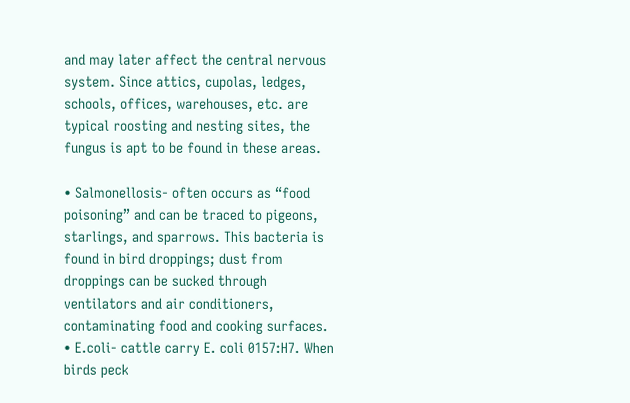and may later affect the central nervous system. Since attics, cupolas, ledges, schools, offices, warehouses, etc. are typical roosting and nesting sites, the fungus is apt to be found in these areas.

• Salmonellosis- often occurs as “food poisoning” and can be traced to pigeons, starlings, and sparrows. This bacteria is found in bird droppings; dust from droppings can be sucked through ventilators and air conditioners, contaminating food and cooking surfaces.
• E.coli- cattle carry E. coli 0157:H7. When birds peck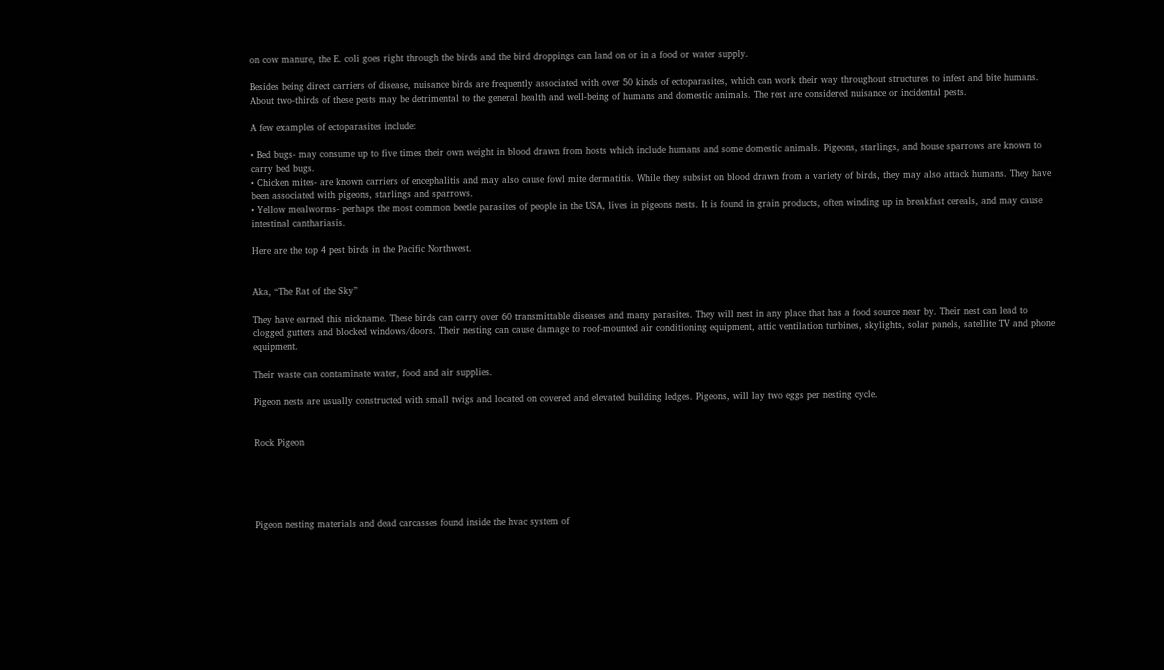on cow manure, the E. coli goes right through the birds and the bird droppings can land on or in a food or water supply.

Besides being direct carriers of disease, nuisance birds are frequently associated with over 50 kinds of ectoparasites, which can work their way throughout structures to infest and bite humans. About two-thirds of these pests may be detrimental to the general health and well-being of humans and domestic animals. The rest are considered nuisance or incidental pests.

A few examples of ectoparasites include:

• Bed bugs- may consume up to five times their own weight in blood drawn from hosts which include humans and some domestic animals. Pigeons, starlings, and house sparrows are known to carry bed bugs.
• Chicken mites- are known carriers of encephalitis and may also cause fowl mite dermatitis. While they subsist on blood drawn from a variety of birds, they may also attack humans. They have been associated with pigeons, starlings and sparrows.
• Yellow mealworms- perhaps the most common beetle parasites of people in the USA, lives in pigeons nests. It is found in grain products, often winding up in breakfast cereals, and may cause intestinal canthariasis.

Here are the top 4 pest birds in the Pacific Northwest.


Aka, “The Rat of the Sky”

They have earned this nickname. These birds can carry over 60 transmittable diseases and many parasites. They will nest in any place that has a food source near by. Their nest can lead to clogged gutters and blocked windows/doors. Their nesting can cause damage to roof-mounted air conditioning equipment, attic ventilation turbines, skylights, solar panels, satellite TV and phone equipment.

Their waste can contaminate water, food and air supplies.

Pigeon nests are usually constructed with small twigs and located on covered and elevated building ledges. Pigeons, will lay two eggs per nesting cycle.


Rock Pigeon





Pigeon nesting materials and dead carcasses found inside the hvac system of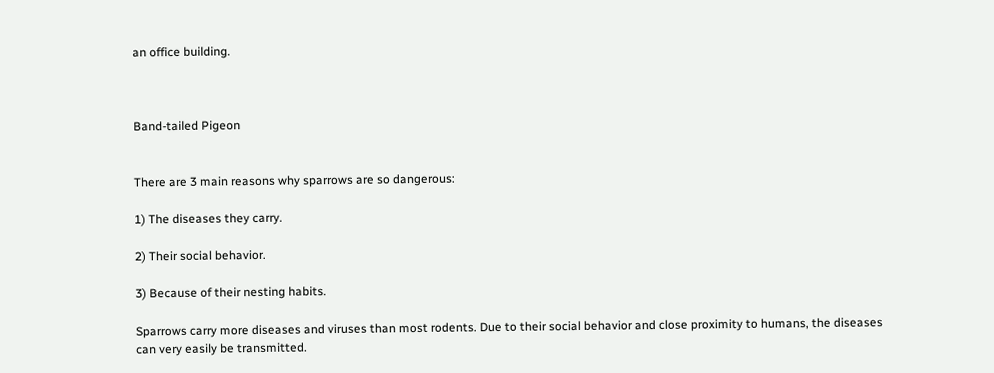an office building.



Band-tailed Pigeon


There are 3 main reasons why sparrows are so dangerous:

1) The diseases they carry.

2) Their social behavior.

3) Because of their nesting habits.

Sparrows carry more diseases and viruses than most rodents. Due to their social behavior and close proximity to humans, the diseases can very easily be transmitted.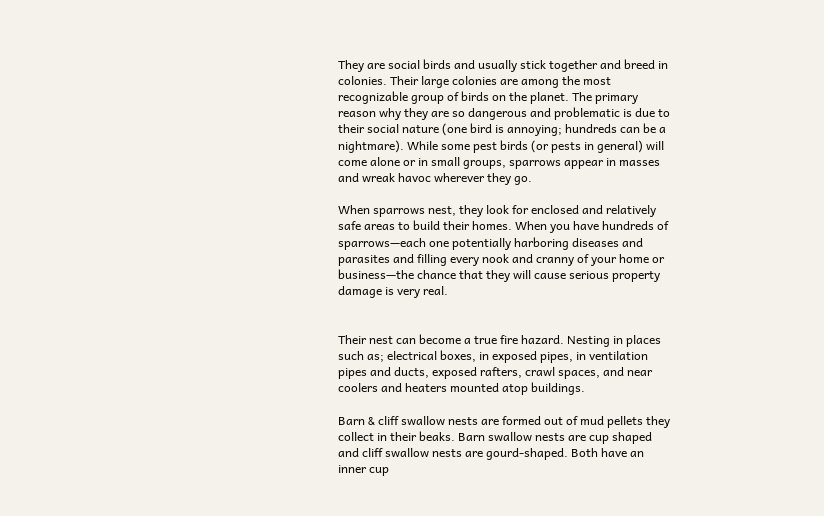They are social birds and usually stick together and breed in colonies. Their large colonies are among the most recognizable group of birds on the planet. The primary reason why they are so dangerous and problematic is due to their social nature (one bird is annoying; hundreds can be a nightmare). While some pest birds (or pests in general) will come alone or in small groups, sparrows appear in masses and wreak havoc wherever they go.

When sparrows nest, they look for enclosed and relatively safe areas to build their homes. When you have hundreds of sparrows—each one potentially harboring diseases and parasites and filling every nook and cranny of your home or business—the chance that they will cause serious property damage is very real.


Their nest can become a true fire hazard. Nesting in places such as; electrical boxes, in exposed pipes, in ventilation pipes and ducts, exposed rafters, crawl spaces, and near coolers and heaters mounted atop buildings.

Barn & cliff swallow nests are formed out of mud pellets they collect in their beaks. Barn swallow nests are cup shaped and cliff swallow nests are gourd-shaped. Both have an inner cup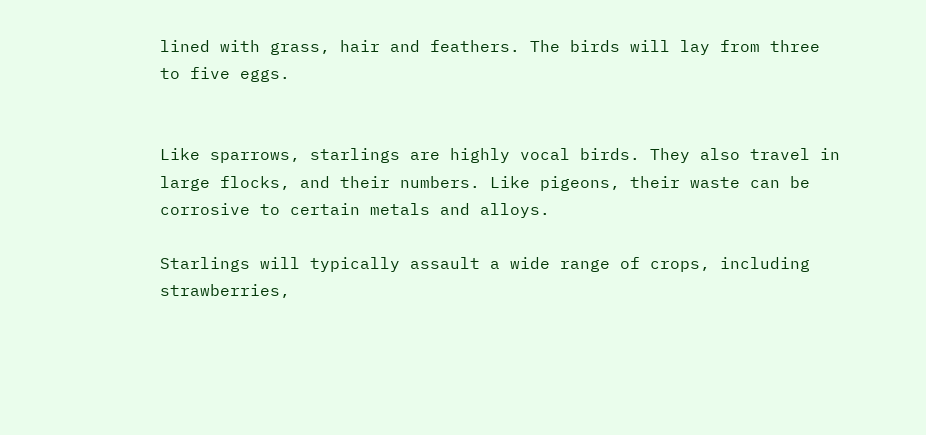lined with grass, hair and feathers. The birds will lay from three to five eggs.


Like sparrows, starlings are highly vocal birds. They also travel in large flocks, and their numbers. Like pigeons, their waste can be corrosive to certain metals and alloys.

Starlings will typically assault a wide range of crops, including strawberries,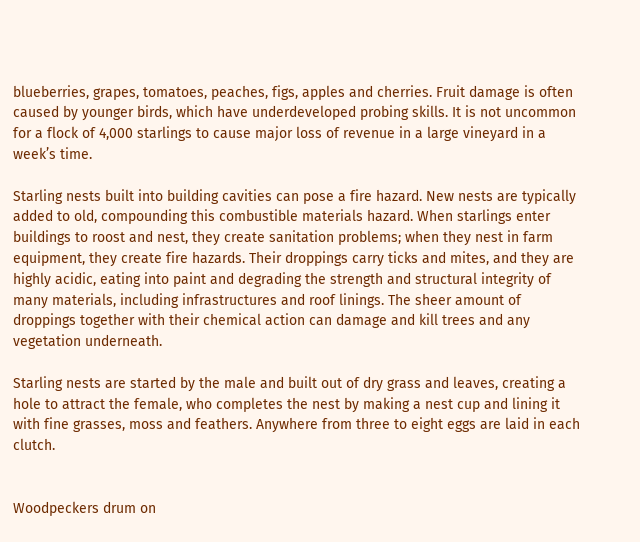blueberries, grapes, tomatoes, peaches, figs, apples and cherries. Fruit damage is often caused by younger birds, which have underdeveloped probing skills. It is not uncommon for a flock of 4,000 starlings to cause major loss of revenue in a large vineyard in a week’s time.

Starling nests built into building cavities can pose a fire hazard. New nests are typically added to old, compounding this combustible materials hazard. When starlings enter buildings to roost and nest, they create sanitation problems; when they nest in farm equipment, they create fire hazards. Their droppings carry ticks and mites, and they are highly acidic, eating into paint and degrading the strength and structural integrity of many materials, including infrastructures and roof linings. The sheer amount of droppings together with their chemical action can damage and kill trees and any vegetation underneath.

Starling nests are started by the male and built out of dry grass and leaves, creating a hole to attract the female, who completes the nest by making a nest cup and lining it with fine grasses, moss and feathers. Anywhere from three to eight eggs are laid in each clutch.


Woodpeckers drum on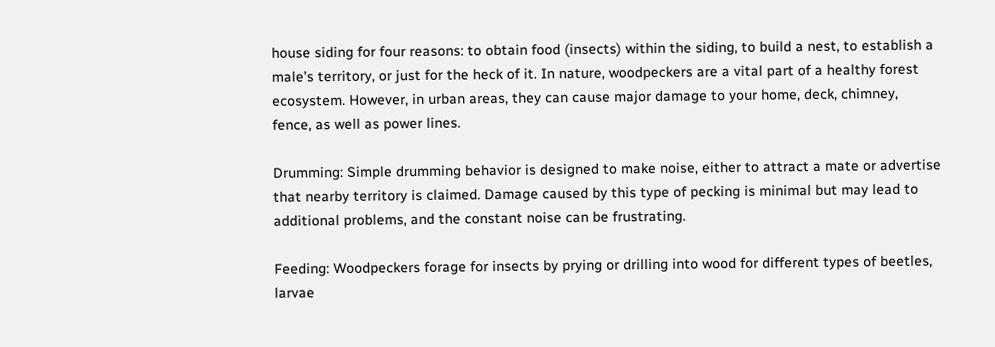house siding for four reasons: to obtain food (insects) within the siding, to build a nest, to establish a male’s territory, or just for the heck of it. In nature, woodpeckers are a vital part of a healthy forest ecosystem. However, in urban areas, they can cause major damage to your home, deck, chimney, fence, as well as power lines.

Drumming: Simple drumming behavior is designed to make noise, either to attract a mate or advertise that nearby territory is claimed. Damage caused by this type of pecking is minimal but may lead to additional problems, and the constant noise can be frustrating.

Feeding: Woodpeckers forage for insects by prying or drilling into wood for different types of beetles, larvae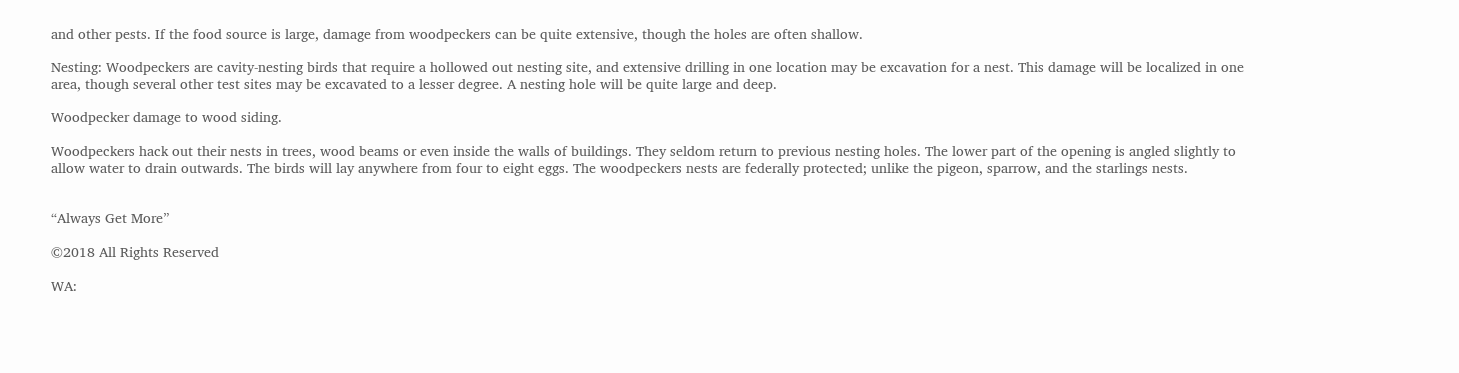and other pests. If the food source is large, damage from woodpeckers can be quite extensive, though the holes are often shallow.

Nesting: Woodpeckers are cavity-nesting birds that require a hollowed out nesting site, and extensive drilling in one location may be excavation for a nest. This damage will be localized in one area, though several other test sites may be excavated to a lesser degree. A nesting hole will be quite large and deep.

Woodpecker damage to wood siding.

Woodpeckers hack out their nests in trees, wood beams or even inside the walls of buildings. They seldom return to previous nesting holes. The lower part of the opening is angled slightly to allow water to drain outwards. The birds will lay anywhere from four to eight eggs. The woodpeckers nests are federally protected; unlike the pigeon, sparrow, and the starlings nests.


“Always Get More”

©2018 All Rights Reserved

WA: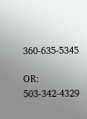360-635-5345

OR: 503-342-4329